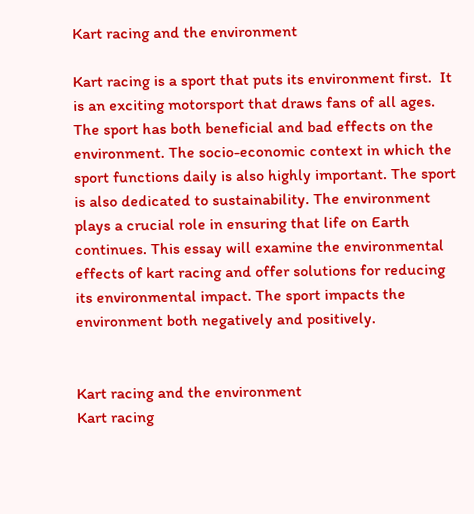Kart racing and the environment

Kart racing is a sport that puts its environment first.  It is an exciting motorsport that draws fans of all ages. The sport has both beneficial and bad effects on the environment. The socio-economic context in which the sport functions daily is also highly important. The sport is also dedicated to sustainability. The environment plays a crucial role in ensuring that life on Earth continues. This essay will examine the environmental effects of kart racing and offer solutions for reducing its environmental impact. The sport impacts the environment both negatively and positively.


Kart racing and the environment
Kart racing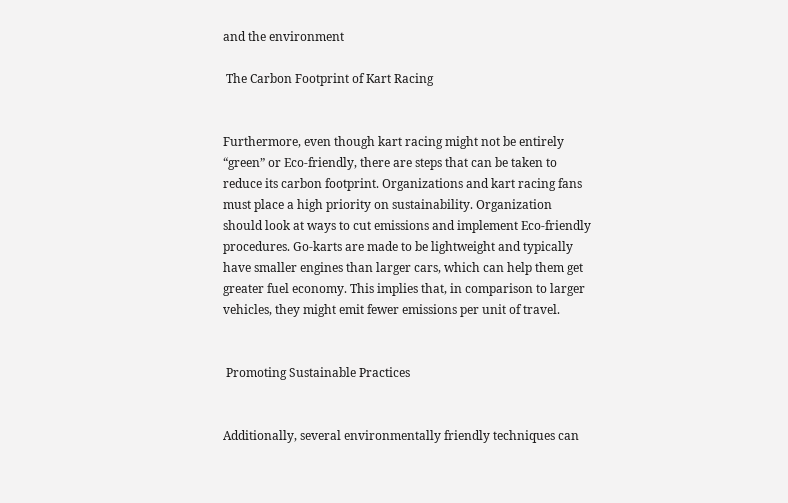and the environment

 The Carbon Footprint of Kart Racing


Furthermore, even though kart racing might not be entirely “green” or Eco-friendly, there are steps that can be taken to reduce its carbon footprint. Organizations and kart racing fans must place a high priority on sustainability. Organization should look at ways to cut emissions and implement Eco-friendly procedures. Go-karts are made to be lightweight and typically have smaller engines than larger cars, which can help them get greater fuel economy. This implies that, in comparison to larger vehicles, they might emit fewer emissions per unit of travel.


 Promoting Sustainable Practices


Additionally, several environmentally friendly techniques can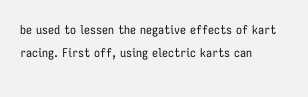be used to lessen the negative effects of kart racing. First off, using electric karts can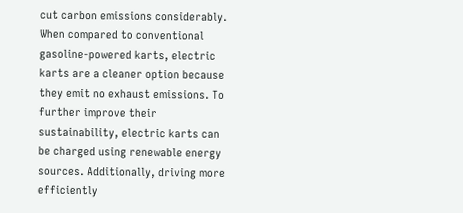cut carbon emissions considerably. When compared to conventional gasoline-powered karts, electric karts are a cleaner option because they emit no exhaust emissions. To further improve their sustainability, electric karts can be charged using renewable energy sources. Additionally, driving more efficiently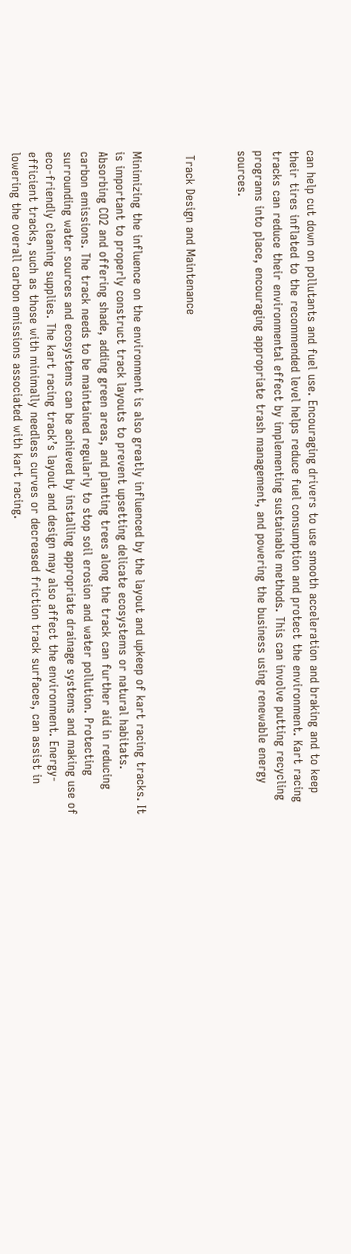can help cut down on pollutants and fuel use. Encouraging drivers to use smooth acceleration and braking and to keep their tires inflated to the recommended level helps reduce fuel consumption and protect the environment. Kart racing tracks can reduce their environmental effect by implementing sustainable methods. This can involve putting recycling programs into place, encouraging appropriate trash management, and powering the business using renewable energy sources.


 Track Design and Maintenance


Minimizing the influence on the environment is also greatly influenced by the layout and upkeep of kart racing tracks. It is important to properly construct track layouts to prevent upsetting delicate ecosystems or natural habitats. Absorbing CO2 and offering shade, adding green areas, and planting trees along the track can further aid in reducing carbon emissions. The track needs to be maintained regularly to stop soil erosion and water pollution. Protecting surrounding water sources and ecosystems can be achieved by installing appropriate drainage systems and making use of eco-friendly cleaning supplies. The kart racing track’s layout and design may also affect the environment. Energy-efficient tracks, such as those with minimally needless curves or decreased friction track surfaces, can assist in lowering the overall carbon emissions associated with kart racing.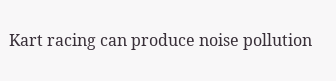Kart racing can produce noise pollution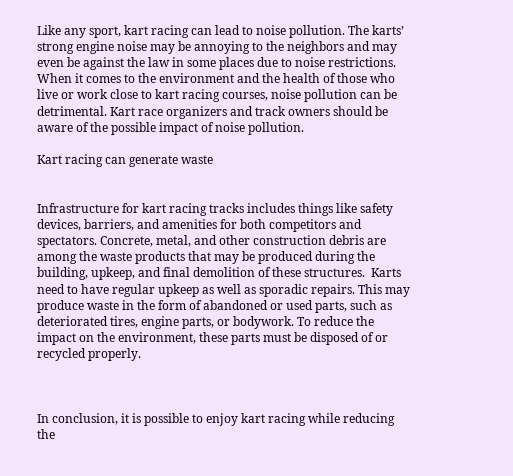Like any sport, kart racing can lead to noise pollution. The karts’ strong engine noise may be annoying to the neighbors and may even be against the law in some places due to noise restrictions. When it comes to the environment and the health of those who live or work close to kart racing courses, noise pollution can be detrimental. Kart race organizers and track owners should be aware of the possible impact of noise pollution.

Kart racing can generate waste


Infrastructure for kart racing tracks includes things like safety devices, barriers, and amenities for both competitors and spectators. Concrete, metal, and other construction debris are among the waste products that may be produced during the building, upkeep, and final demolition of these structures.  Karts need to have regular upkeep as well as sporadic repairs. This may produce waste in the form of abandoned or used parts, such as deteriorated tires, engine parts, or bodywork. To reduce the impact on the environment, these parts must be disposed of or recycled properly.



In conclusion, it is possible to enjoy kart racing while reducing the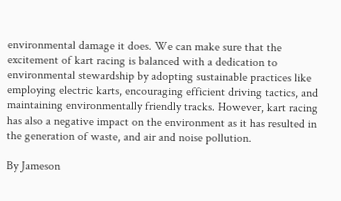environmental damage it does. We can make sure that the excitement of kart racing is balanced with a dedication to environmental stewardship by adopting sustainable practices like employing electric karts, encouraging efficient driving tactics, and maintaining environmentally friendly tracks. However, kart racing has also a negative impact on the environment as it has resulted in the generation of waste, and air and noise pollution.

By Jameson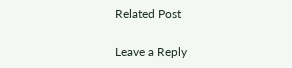Related Post

Leave a Reply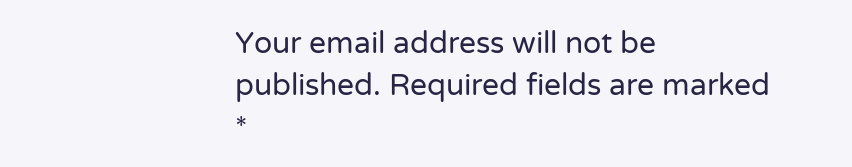Your email address will not be published. Required fields are marked *